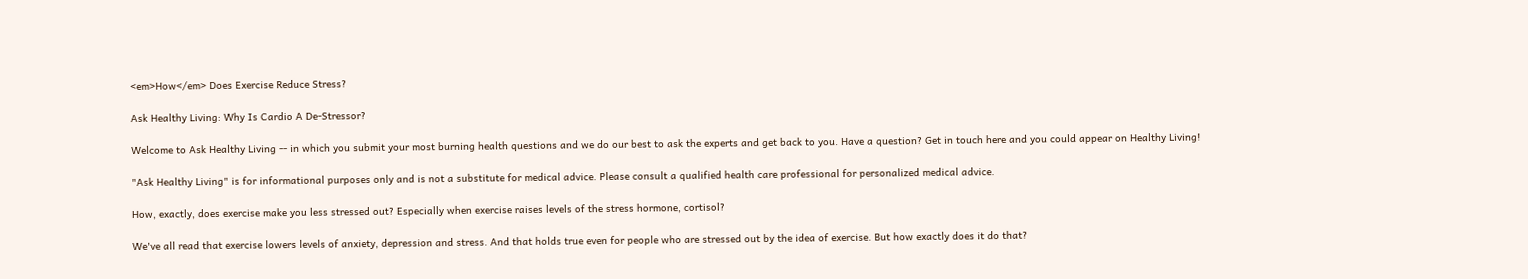<em>How</em> Does Exercise Reduce Stress?

Ask Healthy Living: Why Is Cardio A De-Stressor?

Welcome to Ask Healthy Living -- in which you submit your most burning health questions and we do our best to ask the experts and get back to you. Have a question? Get in touch here and you could appear on Healthy Living!

"Ask Healthy Living" is for informational purposes only and is not a substitute for medical advice. Please consult a qualified health care professional for personalized medical advice.

How, exactly, does exercise make you less stressed out? Especially when exercise raises levels of the stress hormone, cortisol?

We've all read that exercise lowers levels of anxiety, depression and stress. And that holds true even for people who are stressed out by the idea of exercise. But how exactly does it do that?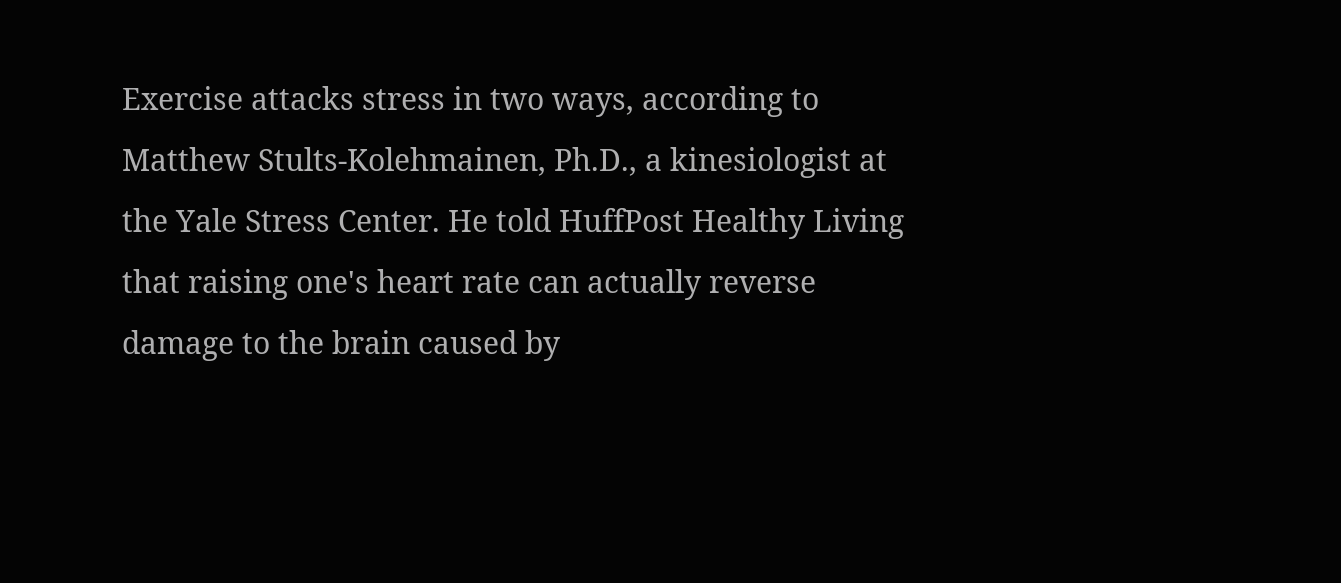Exercise attacks stress in two ways, according to Matthew Stults-Kolehmainen, Ph.D., a kinesiologist at the Yale Stress Center. He told HuffPost Healthy Living that raising one's heart rate can actually reverse damage to the brain caused by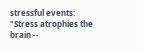stressful events: "Stress atrophies the brain --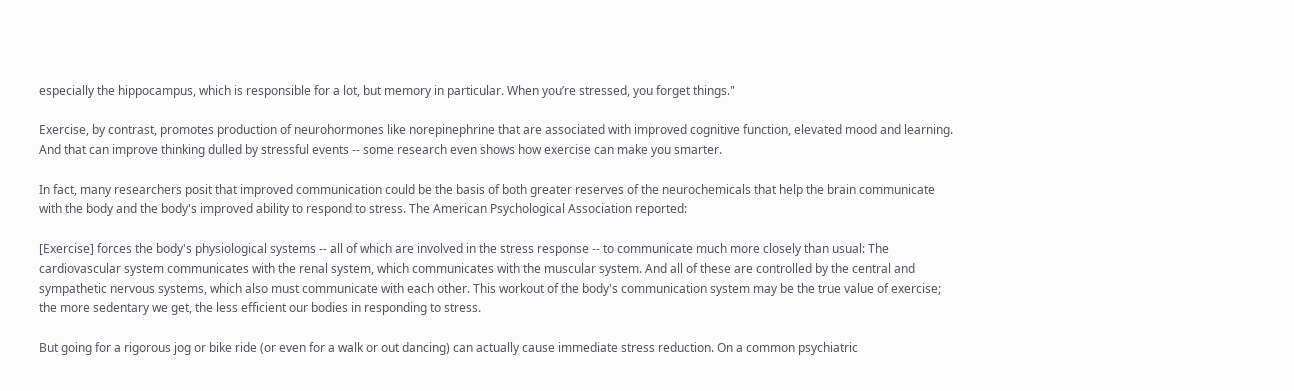especially the hippocampus, which is responsible for a lot, but memory in particular. When you’re stressed, you forget things."

Exercise, by contrast, promotes production of neurohormones like norepinephrine that are associated with improved cognitive function, elevated mood and learning. And that can improve thinking dulled by stressful events -- some research even shows how exercise can make you smarter.

In fact, many researchers posit that improved communication could be the basis of both greater reserves of the neurochemicals that help the brain communicate with the body and the body's improved ability to respond to stress. The American Psychological Association reported:

[Exercise] forces the body's physiological systems -- all of which are involved in the stress response -- to communicate much more closely than usual: The cardiovascular system communicates with the renal system, which communicates with the muscular system. And all of these are controlled by the central and sympathetic nervous systems, which also must communicate with each other. This workout of the body's communication system may be the true value of exercise; the more sedentary we get, the less efficient our bodies in responding to stress.

But going for a rigorous jog or bike ride (or even for a walk or out dancing) can actually cause immediate stress reduction. On a common psychiatric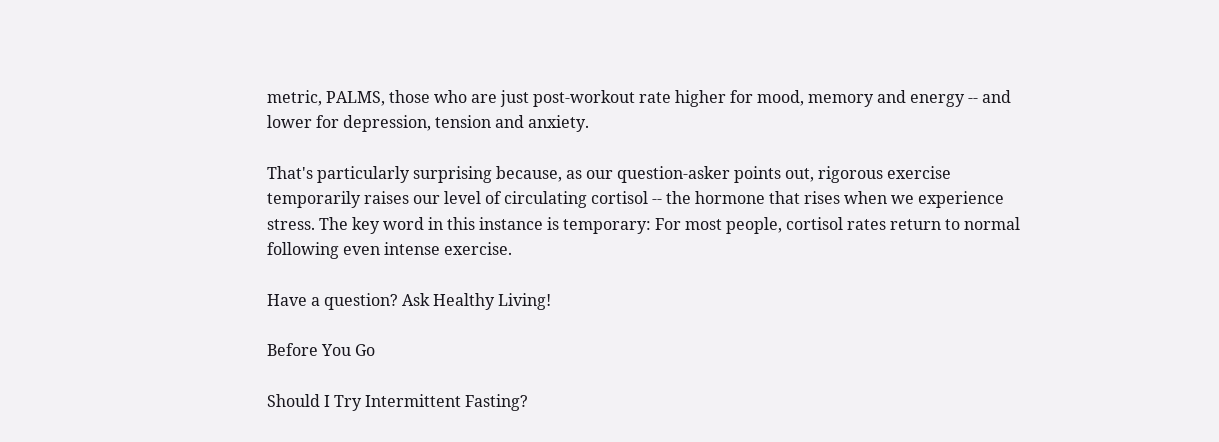metric, PALMS, those who are just post-workout rate higher for mood, memory and energy -- and lower for depression, tension and anxiety.

That's particularly surprising because, as our question-asker points out, rigorous exercise temporarily raises our level of circulating cortisol -- the hormone that rises when we experience stress. The key word in this instance is temporary: For most people, cortisol rates return to normal following even intense exercise.

Have a question? Ask Healthy Living!

Before You Go

Should I Try Intermittent Fasting?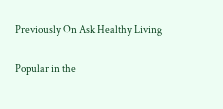Previously On Ask Healthy Living

Popular in the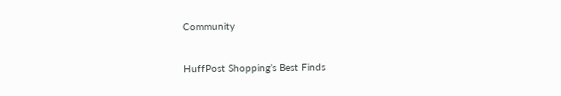Community


HuffPost Shopping’s Best Finds